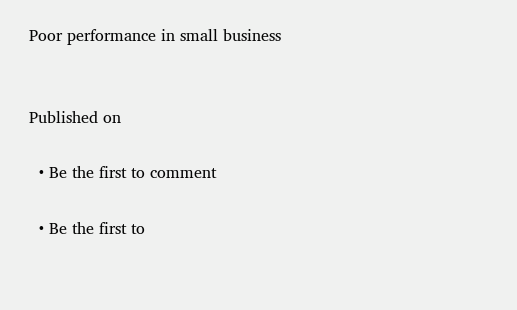Poor performance in small business


Published on

  • Be the first to comment

  • Be the first to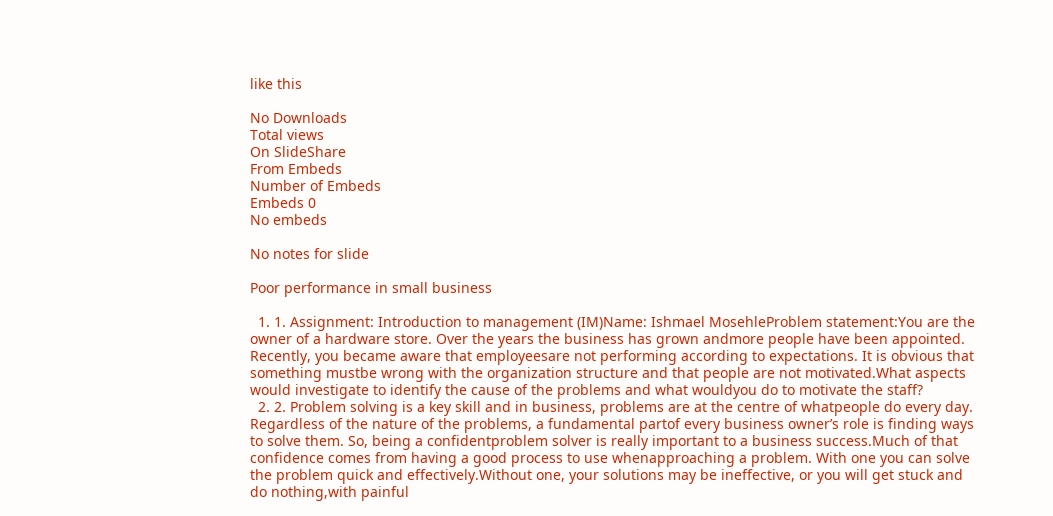like this

No Downloads
Total views
On SlideShare
From Embeds
Number of Embeds
Embeds 0
No embeds

No notes for slide

Poor performance in small business

  1. 1. Assignment: Introduction to management (IM)Name: Ishmael MosehleProblem statement:You are the owner of a hardware store. Over the years the business has grown andmore people have been appointed. Recently, you became aware that employeesare not performing according to expectations. It is obvious that something mustbe wrong with the organization structure and that people are not motivated.What aspects would investigate to identify the cause of the problems and what wouldyou do to motivate the staff?
  2. 2. Problem solving is a key skill and in business, problems are at the centre of whatpeople do every day. Regardless of the nature of the problems, a fundamental partof every business owner’s role is finding ways to solve them. So, being a confidentproblem solver is really important to a business success.Much of that confidence comes from having a good process to use whenapproaching a problem. With one you can solve the problem quick and effectively.Without one, your solutions may be ineffective, or you will get stuck and do nothing,with painful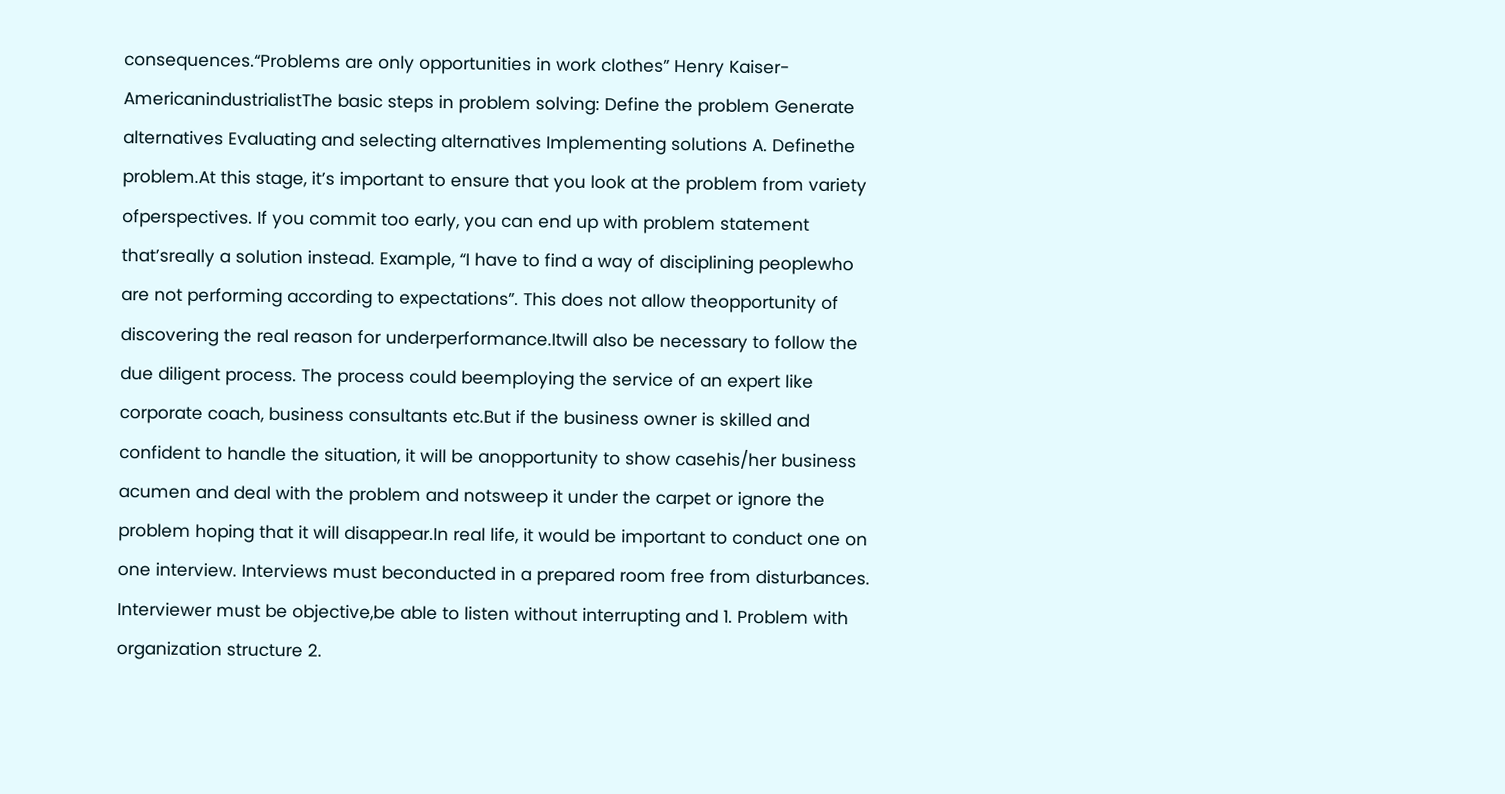consequences.“Problems are only opportunities in work clothes” Henry Kaiser- AmericanindustrialistThe basic steps in problem solving: Define the problem Generate alternatives Evaluating and selecting alternatives Implementing solutions A. Definethe problem.At this stage, it’s important to ensure that you look at the problem from variety ofperspectives. If you commit too early, you can end up with problem statement that’sreally a solution instead. Example, “I have to find a way of disciplining peoplewho are not performing according to expectations”. This does not allow theopportunity of discovering the real reason for underperformance.Itwill also be necessary to follow the due diligent process. The process could beemploying the service of an expert like corporate coach, business consultants etc.But if the business owner is skilled and confident to handle the situation, it will be anopportunity to show casehis/her business acumen and deal with the problem and notsweep it under the carpet or ignore the problem hoping that it will disappear.In real life, it would be important to conduct one on one interview. Interviews must beconducted in a prepared room free from disturbances. Interviewer must be objective,be able to listen without interrupting and 1. Problem with organization structure 2.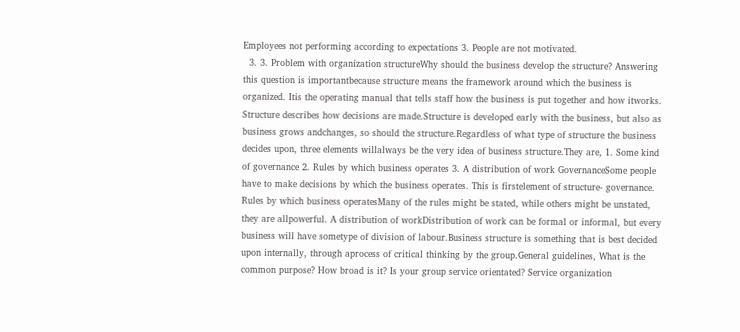Employees not performing according to expectations 3. People are not motivated.
  3. 3. Problem with organization structureWhy should the business develop the structure? Answering this question is importantbecause structure means the framework around which the business is organized. Itis the operating manual that tells staff how the business is put together and how itworks. Structure describes how decisions are made.Structure is developed early with the business, but also as business grows andchanges, so should the structure.Regardless of what type of structure the business decides upon, three elements willalways be the very idea of business structure.They are, 1. Some kind of governance 2. Rules by which business operates 3. A distribution of work GovernanceSome people have to make decisions by which the business operates. This is firstelement of structure- governance. Rules by which business operatesMany of the rules might be stated, while others might be unstated, they are allpowerful. A distribution of workDistribution of work can be formal or informal, but every business will have sometype of division of labour.Business structure is something that is best decided upon internally, through aprocess of critical thinking by the group.General guidelines, What is the common purpose? How broad is it? Is your group service orientated? Service organization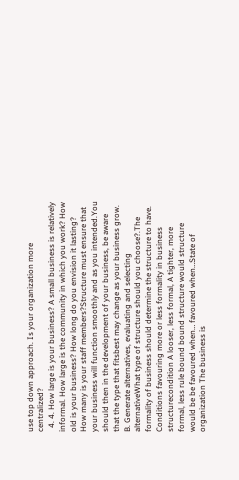use top down approach. Is your organization more centralized?
  4. 4. How large is your business? A small business is relatively informal. How large is the community in which you work? How old is your business? How long do you envision it lasting? How many is your staff members?Structure must ensure that your business will function smoothly and as you intended.You should then in the development of your business, be aware that the type that fitsbest may change as your business grow. B. Generate alternatives, evaluating and selecting alternativeWhat type of structure should you choose?.The formality of business should determine the structure to have. Conditions favouring more or less formality in business structurecondition A looser, less formal, A tighter, more formal, less rule bound bound structure would structure would be be favoured when… favoured when…State of organization The business is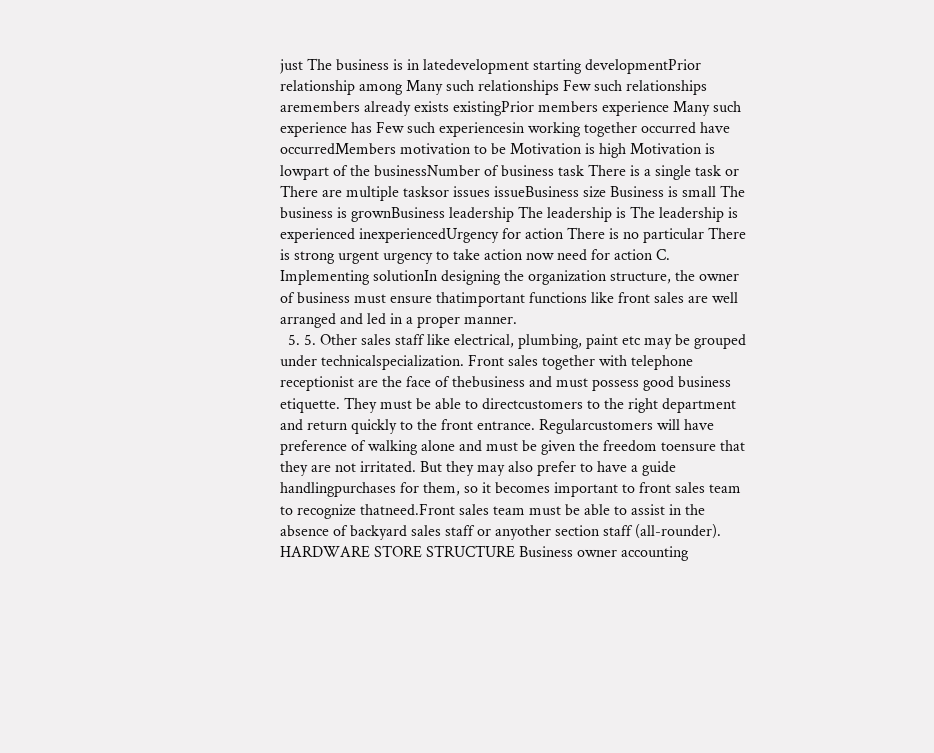just The business is in latedevelopment starting developmentPrior relationship among Many such relationships Few such relationships aremembers already exists existingPrior members experience Many such experience has Few such experiencesin working together occurred have occurredMembers motivation to be Motivation is high Motivation is lowpart of the businessNumber of business task There is a single task or There are multiple tasksor issues issueBusiness size Business is small The business is grownBusiness leadership The leadership is The leadership is experienced inexperiencedUrgency for action There is no particular There is strong urgent urgency to take action now need for action C. Implementing solutionIn designing the organization structure, the owner of business must ensure thatimportant functions like front sales are well arranged and led in a proper manner.
  5. 5. Other sales staff like electrical, plumbing, paint etc may be grouped under technicalspecialization. Front sales together with telephone receptionist are the face of thebusiness and must possess good business etiquette. They must be able to directcustomers to the right department and return quickly to the front entrance. Regularcustomers will have preference of walking alone and must be given the freedom toensure that they are not irritated. But they may also prefer to have a guide handlingpurchases for them, so it becomes important to front sales team to recognize thatneed.Front sales team must be able to assist in the absence of backyard sales staff or anyother section staff (all-rounder). HARDWARE STORE STRUCTURE Business owner accounting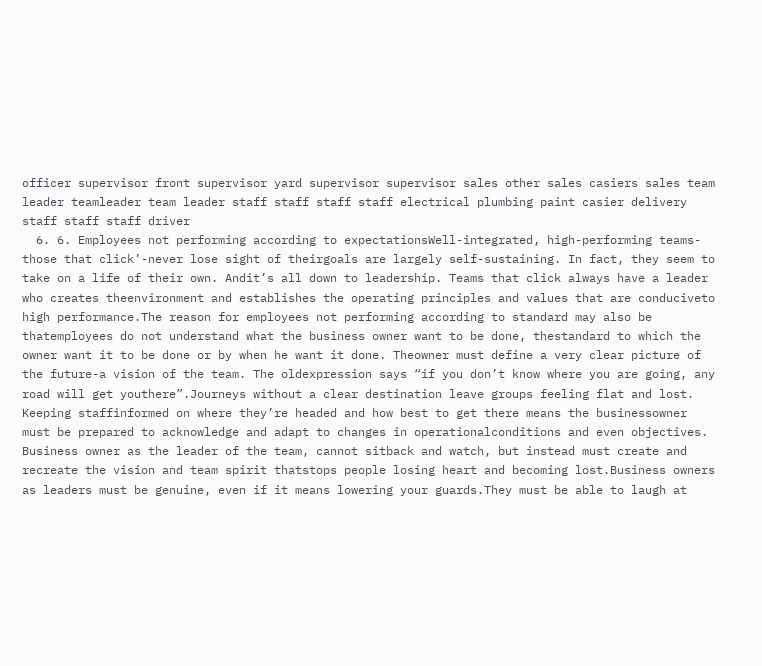officer supervisor front supervisor yard supervisor supervisor sales other sales casiers sales team leader teamleader team leader staff staff staff staff electrical plumbing paint casier delivery staff staff staff driver
  6. 6. Employees not performing according to expectationsWell-integrated, high-performing teams-those that click’-never lose sight of theirgoals are largely self-sustaining. In fact, they seem to take on a life of their own. Andit’s all down to leadership. Teams that click always have a leader who creates theenvironment and establishes the operating principles and values that are conduciveto high performance.The reason for employees not performing according to standard may also be thatemployees do not understand what the business owner want to be done, thestandard to which the owner want it to be done or by when he want it done. Theowner must define a very clear picture of the future-a vision of the team. The oldexpression says “if you don’t know where you are going, any road will get youthere”.Journeys without a clear destination leave groups feeling flat and lost. Keeping staffinformed on where they’re headed and how best to get there means the businessowner must be prepared to acknowledge and adapt to changes in operationalconditions and even objectives. Business owner as the leader of the team, cannot sitback and watch, but instead must create and recreate the vision and team spirit thatstops people losing heart and becoming lost.Business owners as leaders must be genuine, even if it means lowering your guards.They must be able to laugh at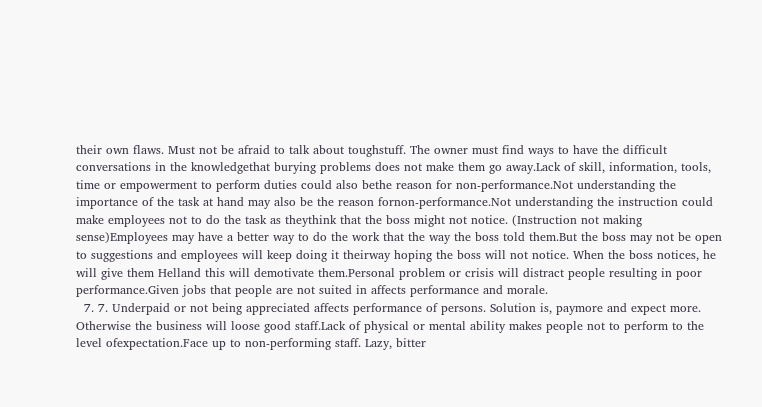their own flaws. Must not be afraid to talk about toughstuff. The owner must find ways to have the difficult conversations in the knowledgethat burying problems does not make them go away.Lack of skill, information, tools, time or empowerment to perform duties could also bethe reason for non-performance.Not understanding the importance of the task at hand may also be the reason fornon-performance.Not understanding the instruction could make employees not to do the task as theythink that the boss might not notice. (Instruction not making sense)Employees may have a better way to do the work that the way the boss told them.But the boss may not be open to suggestions and employees will keep doing it theirway hoping the boss will not notice. When the boss notices, he will give them Helland this will demotivate them.Personal problem or crisis will distract people resulting in poor performance.Given jobs that people are not suited in affects performance and morale.
  7. 7. Underpaid or not being appreciated affects performance of persons. Solution is, paymore and expect more. Otherwise the business will loose good staff.Lack of physical or mental ability makes people not to perform to the level ofexpectation.Face up to non-performing staff. Lazy, bitter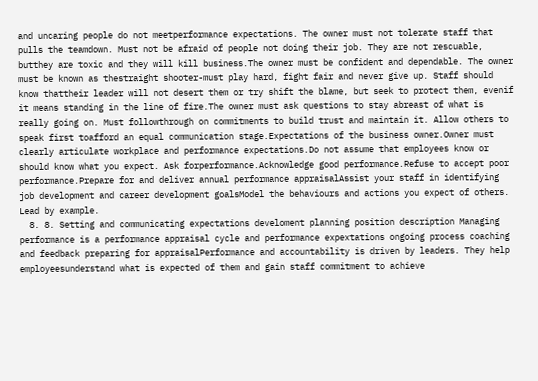and uncaring people do not meetperformance expectations. The owner must not tolerate staff that pulls the teamdown. Must not be afraid of people not doing their job. They are not rescuable, butthey are toxic and they will kill business.The owner must be confident and dependable. The owner must be known as thestraight shooter-must play hard, fight fair and never give up. Staff should know thattheir leader will not desert them or try shift the blame, but seek to protect them, evenif it means standing in the line of fire.The owner must ask questions to stay abreast of what is really going on. Must followthrough on commitments to build trust and maintain it. Allow others to speak first toafford an equal communication stage.Expectations of the business owner.Owner must clearly articulate workplace and performance expectations.Do not assume that employees know or should know what you expect. Ask forperformance.Acknowledge good performance.Refuse to accept poor performance.Prepare for and deliver annual performance appraisalAssist your staff in identifying job development and career development goalsModel the behaviours and actions you expect of others. Lead by example.
  8. 8. Setting and communicating expectations develoment planning position description Managing performance is a performance appraisal cycle and performance expextations ongoing process coaching and feedback preparing for appraisalPerformance and accountability is driven by leaders. They help employeesunderstand what is expected of them and gain staff commitment to achieve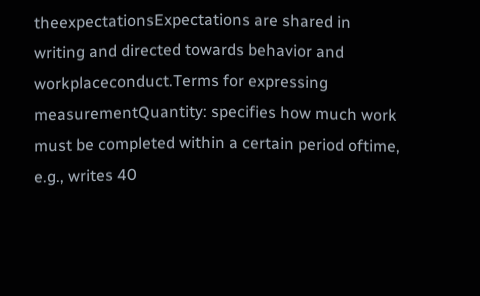theexpectationsExpectations are shared in writing and directed towards behavior and workplaceconduct.Terms for expressing measurementQuantity: specifies how much work must be completed within a certain period oftime, e.g., writes 40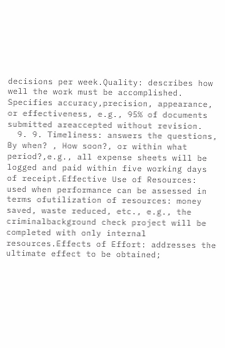decisions per week.Quality: describes how well the work must be accomplished. Specifies accuracy,precision, appearance, or effectiveness, e.g., 95% of documents submitted areaccepted without revision.
  9. 9. Timeliness: answers the questions, By when? , How soon?, or within what period?,e.g., all expense sheets will be logged and paid within five working days of receipt.Effective Use of Resources: used when performance can be assessed in terms ofutilization of resources: money saved, waste reduced, etc., e.g., the criminalbackground check project will be completed with only internal resources.Effects of Effort: addresses the ultimate effect to be obtained;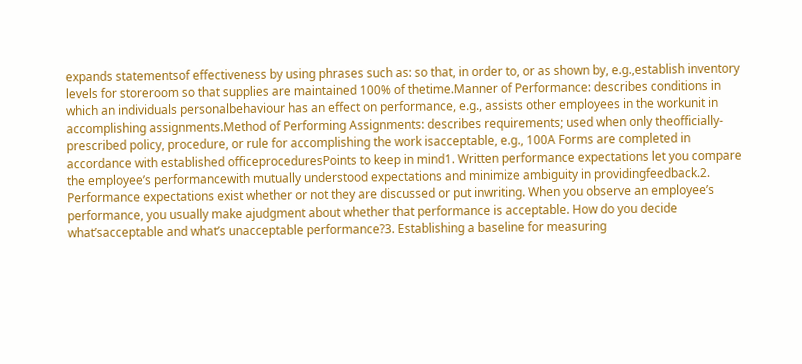expands statementsof effectiveness by using phrases such as: so that, in order to, or as shown by, e.g.,establish inventory levels for storeroom so that supplies are maintained 100% of thetime.Manner of Performance: describes conditions in which an individuals personalbehaviour has an effect on performance, e.g., assists other employees in the workunit in accomplishing assignments.Method of Performing Assignments: describes requirements; used when only theofficially-prescribed policy, procedure, or rule for accomplishing the work isacceptable, e.g., 100A Forms are completed in accordance with established officeproceduresPoints to keep in mind1. Written performance expectations let you compare the employee’s performancewith mutually understood expectations and minimize ambiguity in providingfeedback.2. Performance expectations exist whether or not they are discussed or put inwriting. When you observe an employee’s performance, you usually make ajudgment about whether that performance is acceptable. How do you decide what’sacceptable and what’s unacceptable performance?3. Establishing a baseline for measuring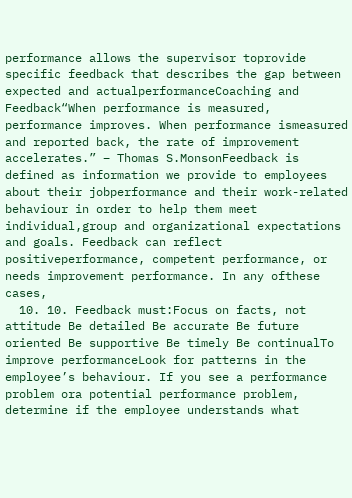performance allows the supervisor toprovide specific feedback that describes the gap between expected and actualperformanceCoaching and Feedback“When performance is measured, performance improves. When performance ismeasured and reported back, the rate of improvement accelerates.” – Thomas S.MonsonFeedback is defined as information we provide to employees about their jobperformance and their work-related behaviour in order to help them meet individual,group and organizational expectations and goals. Feedback can reflect positiveperformance, competent performance, or needs improvement performance. In any ofthese cases,
  10. 10. Feedback must:Focus on facts, not attitude Be detailed Be accurate Be future oriented Be supportive Be timely Be continualTo improve performanceLook for patterns in the employee’s behaviour. If you see a performance problem ora potential performance problem, determine if the employee understands what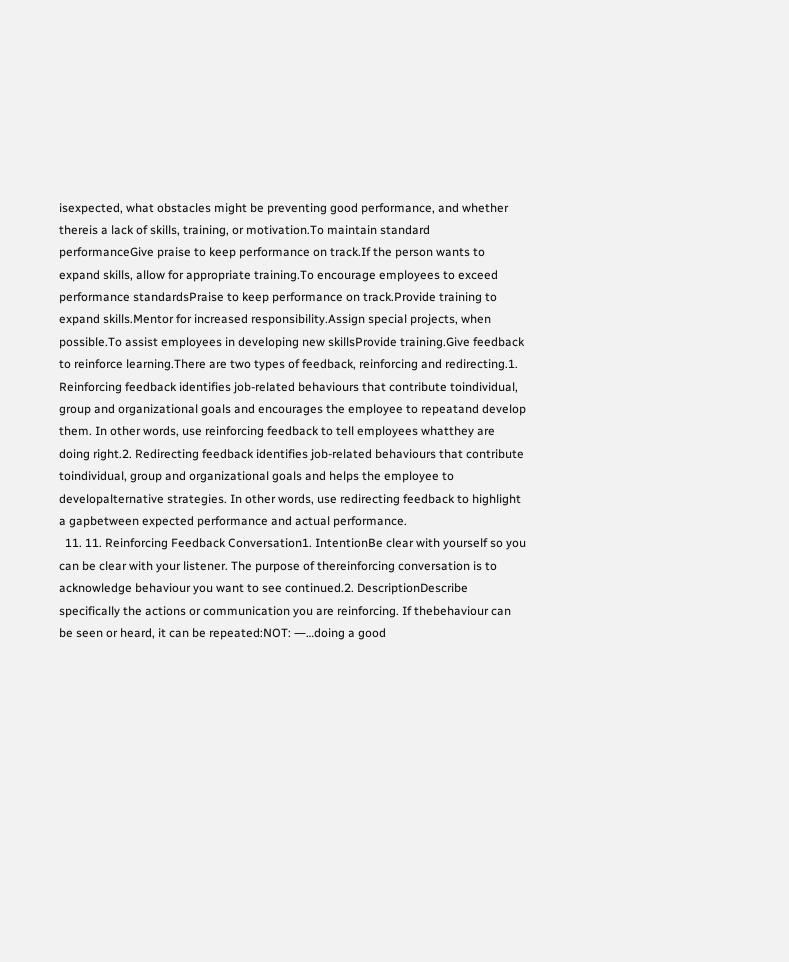isexpected, what obstacles might be preventing good performance, and whether thereis a lack of skills, training, or motivation.To maintain standard performanceGive praise to keep performance on track.If the person wants to expand skills, allow for appropriate training.To encourage employees to exceed performance standardsPraise to keep performance on track.Provide training to expand skills.Mentor for increased responsibility.Assign special projects, when possible.To assist employees in developing new skillsProvide training.Give feedback to reinforce learning.There are two types of feedback, reinforcing and redirecting.1. Reinforcing feedback identifies job-related behaviours that contribute toindividual, group and organizational goals and encourages the employee to repeatand develop them. In other words, use reinforcing feedback to tell employees whatthey are doing right.2. Redirecting feedback identifies job-related behaviours that contribute toindividual, group and organizational goals and helps the employee to developalternative strategies. In other words, use redirecting feedback to highlight a gapbetween expected performance and actual performance.
  11. 11. Reinforcing Feedback Conversation1. IntentionBe clear with yourself so you can be clear with your listener. The purpose of thereinforcing conversation is to acknowledge behaviour you want to see continued.2. DescriptionDescribe specifically the actions or communication you are reinforcing. If thebehaviour can be seen or heard, it can be repeated:NOT: ―…doing a good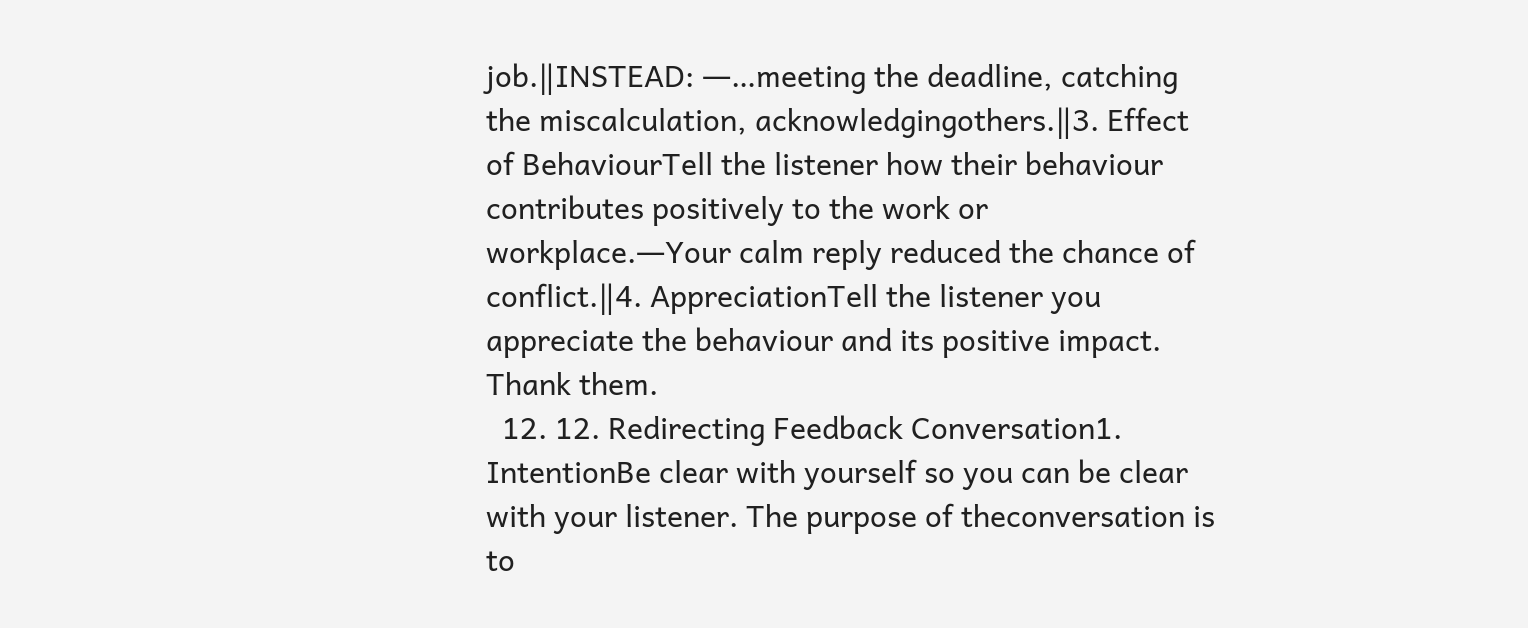job.‖INSTEAD: ―…meeting the deadline, catching the miscalculation, acknowledgingothers.‖3. Effect of BehaviourTell the listener how their behaviour contributes positively to the work or workplace.―Your calm reply reduced the chance of conflict.‖4. AppreciationTell the listener you appreciate the behaviour and its positive impact. Thank them.
  12. 12. Redirecting Feedback Conversation1. IntentionBe clear with yourself so you can be clear with your listener. The purpose of theconversation is to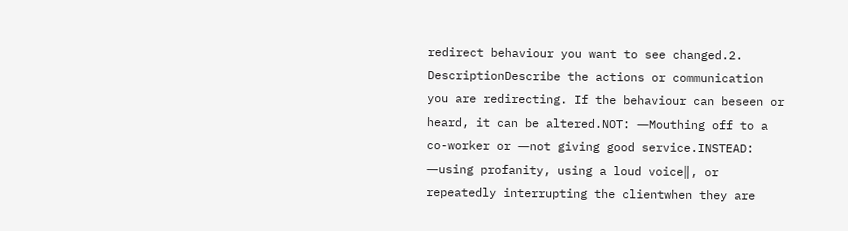redirect behaviour you want to see changed.2. DescriptionDescribe the actions or communication you are redirecting. If the behaviour can beseen or heard, it can be altered.NOT: ―Mouthing off to a co-worker or ―not giving good service.INSTEAD: ―using profanity, using a loud voice‖, or repeatedly interrupting the clientwhen they are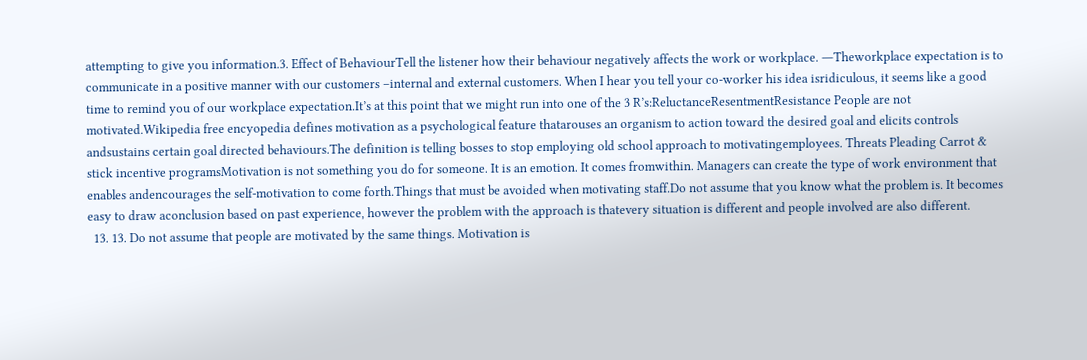attempting to give you information.3. Effect of BehaviourTell the listener how their behaviour negatively affects the work or workplace. ―Theworkplace expectation is to communicate in a positive manner with our customers –internal and external customers. When I hear you tell your co-worker his idea isridiculous, it seems like a good time to remind you of our workplace expectation.It’s at this point that we might run into one of the 3 R’s:ReluctanceResentmentResistance People are not motivated.Wikipedia free encyopedia defines motivation as a psychological feature thatarouses an organism to action toward the desired goal and elicits controls andsustains certain goal directed behaviours.The definition is telling bosses to stop employing old school approach to motivatingemployees. Threats Pleading Carrot & stick incentive programsMotivation is not something you do for someone. It is an emotion. It comes fromwithin. Managers can create the type of work environment that enables andencourages the self-motivation to come forth.Things that must be avoided when motivating staff.Do not assume that you know what the problem is. It becomes easy to draw aconclusion based on past experience, however the problem with the approach is thatevery situation is different and people involved are also different.
  13. 13. Do not assume that people are motivated by the same things. Motivation is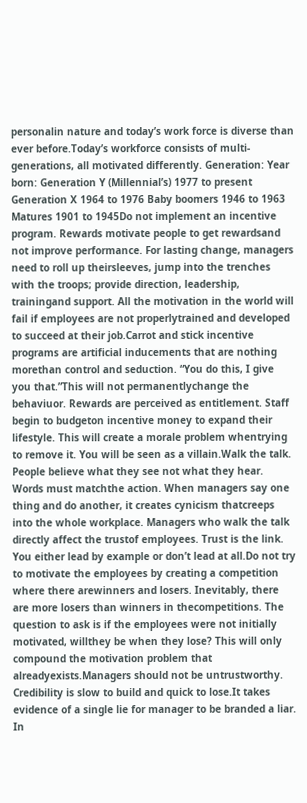personalin nature and today’s work force is diverse than ever before.Today’s workforce consists of multi-generations, all motivated differently. Generation: Year born: Generation Y (Millennial’s) 1977 to present Generation X 1964 to 1976 Baby boomers 1946 to 1963 Matures 1901 to 1945Do not implement an incentive program. Rewards motivate people to get rewardsand not improve performance. For lasting change, managers need to roll up theirsleeves, jump into the trenches with the troops; provide direction, leadership, trainingand support. All the motivation in the world will fail if employees are not properlytrained and developed to succeed at their job.Carrot and stick incentive programs are artificial inducements that are nothing morethan control and seduction. “You do this, I give you that.”This will not permanentlychange the behaviuor. Rewards are perceived as entitlement. Staff begin to budgeton incentive money to expand their lifestyle. This will create a morale problem whentrying to remove it. You will be seen as a villain.Walk the talk. People believe what they see not what they hear. Words must matchthe action. When managers say one thing and do another, it creates cynicism thatcreeps into the whole workplace. Managers who walk the talk directly affect the trustof employees. Trust is the link. You either lead by example or don’t lead at all.Do not try to motivate the employees by creating a competition where there arewinners and losers. Inevitably, there are more losers than winners in thecompetitions. The question to ask is if the employees were not initially motivated, willthey be when they lose? This will only compound the motivation problem that alreadyexists.Managers should not be untrustworthy. Credibility is slow to build and quick to lose.It takes evidence of a single lie for manager to be branded a liar. In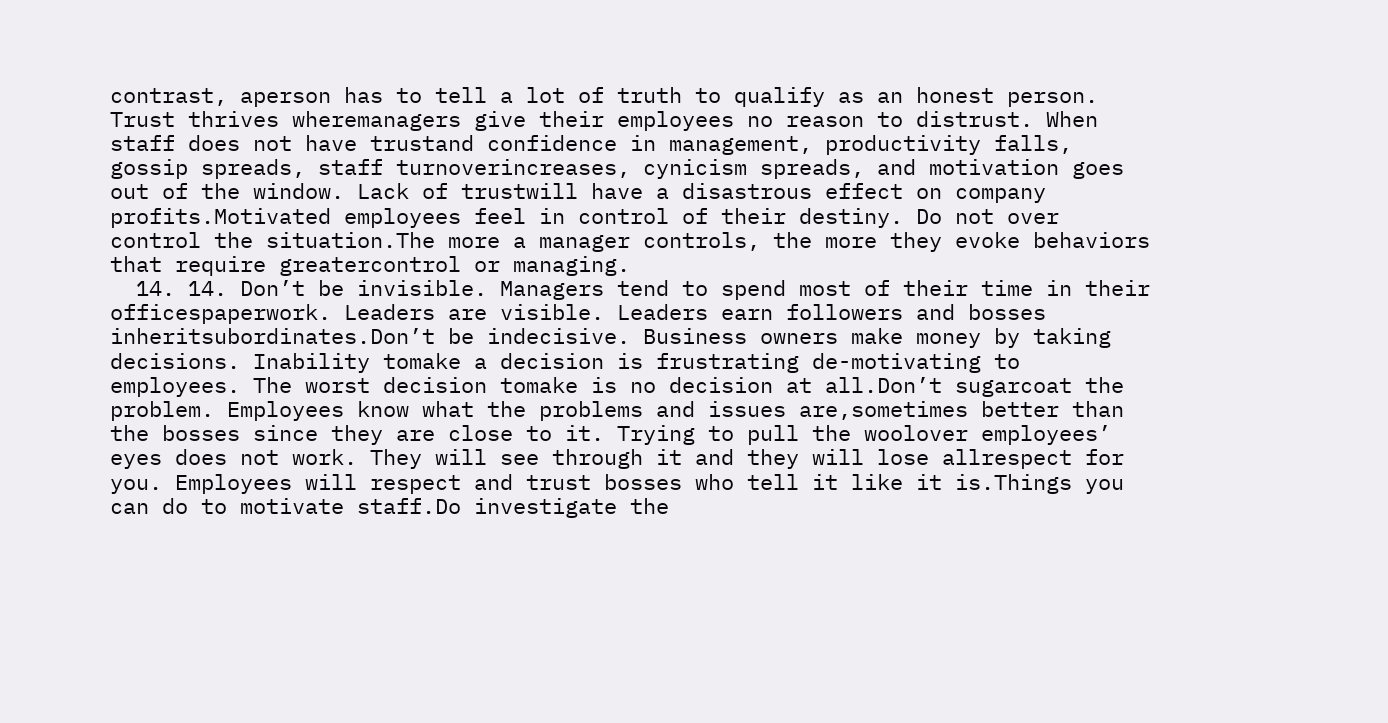contrast, aperson has to tell a lot of truth to qualify as an honest person. Trust thrives wheremanagers give their employees no reason to distrust. When staff does not have trustand confidence in management, productivity falls, gossip spreads, staff turnoverincreases, cynicism spreads, and motivation goes out of the window. Lack of trustwill have a disastrous effect on company profits.Motivated employees feel in control of their destiny. Do not over control the situation.The more a manager controls, the more they evoke behaviors that require greatercontrol or managing.
  14. 14. Don’t be invisible. Managers tend to spend most of their time in their officespaperwork. Leaders are visible. Leaders earn followers and bosses inheritsubordinates.Don’t be indecisive. Business owners make money by taking decisions. Inability tomake a decision is frustrating de-motivating to employees. The worst decision tomake is no decision at all.Don’t sugarcoat the problem. Employees know what the problems and issues are,sometimes better than the bosses since they are close to it. Trying to pull the woolover employees’ eyes does not work. They will see through it and they will lose allrespect for you. Employees will respect and trust bosses who tell it like it is.Things you can do to motivate staff.Do investigate the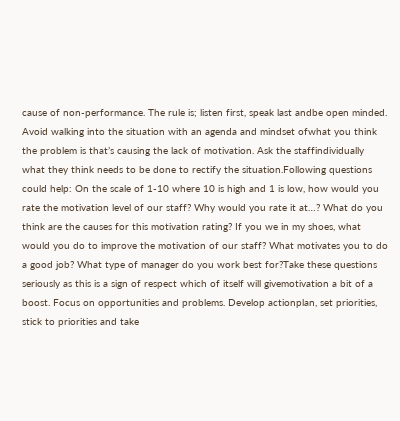cause of non-performance. The rule is; listen first, speak last andbe open minded. Avoid walking into the situation with an agenda and mindset ofwhat you think the problem is that’s causing the lack of motivation. Ask the staffindividually what they think needs to be done to rectify the situation.Following questions could help: On the scale of 1-10 where 10 is high and 1 is low, how would you rate the motivation level of our staff? Why would you rate it at…? What do you think are the causes for this motivation rating? If you we in my shoes, what would you do to improve the motivation of our staff? What motivates you to do a good job? What type of manager do you work best for?Take these questions seriously as this is a sign of respect which of itself will givemotivation a bit of a boost. Focus on opportunities and problems. Develop actionplan, set priorities, stick to priorities and take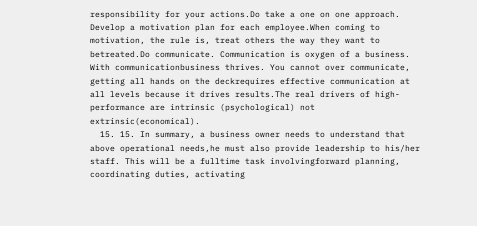responsibility for your actions.Do take a one on one approach. Develop a motivation plan for each employee.When coming to motivation, the rule is, treat others the way they want to betreated.Do communicate. Communication is oxygen of a business. With communicationbusiness thrives. You cannot over communicate, getting all hands on the deckrequires effective communication at all levels because it drives results.The real drivers of high-performance are intrinsic (psychological) not extrinsic(economical).
  15. 15. In summary, a business owner needs to understand that above operational needs,he must also provide leadership to his/her staff. This will be a fulltime task involvingforward planning, coordinating duties, activating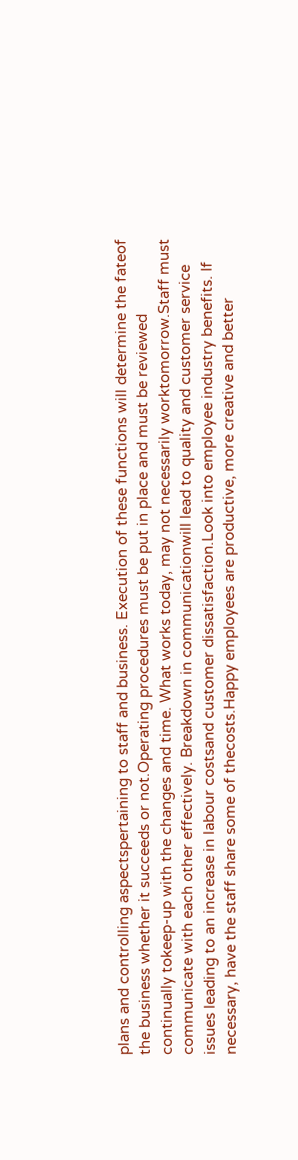plans and controlling aspectspertaining to staff and business. Execution of these functions will determine the fateof the business whether it succeeds or not.Operating procedures must be put in place and must be reviewed continually tokeep-up with the changes and time. What works today, may not necessarily worktomorrow.Staff must communicate with each other effectively. Breakdown in communicationwill lead to quality and customer service issues leading to an increase in labour costsand customer dissatisfaction.Look into employee industry benefits. If necessary, have the staff share some of thecosts.Happy employees are productive, more creative and better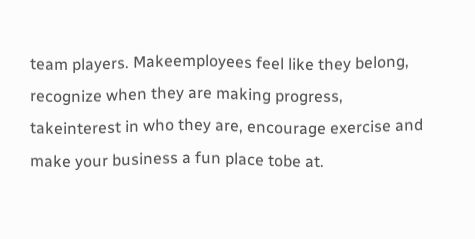team players. Makeemployees feel like they belong, recognize when they are making progress, takeinterest in who they are, encourage exercise and make your business a fun place tobe at.